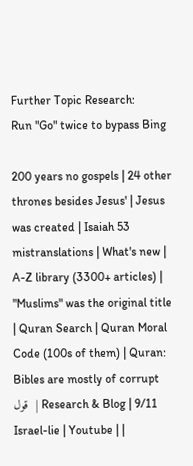Further Topic Research:
Run "Go" twice to bypass Bing

200 years no gospels | 24 other thrones besides Jesus' | Jesus was created | Isaiah 53 mistranslations | What's new | A-Z library (3300+ articles) | "Muslims" was the original title | Quran Search | Quran Moral Code (100s of them) | Quran: Bibles are mostly of corrupt  قول  | Research & Blog | 9/11 Israel-lie | Youtube | |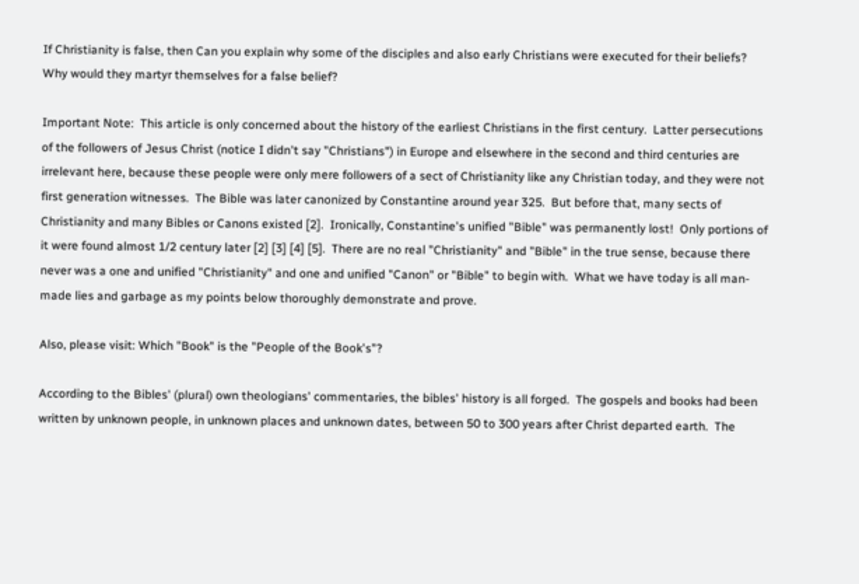If Christianity is false, then Can you explain why some of the disciples and also early Christians were executed for their beliefs?  Why would they martyr themselves for a false belief?

Important Note:  This article is only concerned about the history of the earliest Christians in the first century.  Latter persecutions of the followers of Jesus Christ (notice I didn't say "Christians") in Europe and elsewhere in the second and third centuries are irrelevant here, because these people were only mere followers of a sect of Christianity like any Christian today, and they were not first generation witnesses.  The Bible was later canonized by Constantine around year 325.  But before that, many sects of Christianity and many Bibles or Canons existed [2].  Ironically, Constantine's unified "Bible" was permanently lost!  Only portions of it were found almost 1/2 century later [2] [3] [4] [5].  There are no real "Christianity" and "Bible" in the true sense, because there never was a one and unified "Christianity" and one and unified "Canon" or "Bible" to begin with.  What we have today is all man-made lies and garbage as my points below thoroughly demonstrate and prove.

Also, please visit: Which "Book" is the "People of the Book's"?

According to the Bibles' (plural) own theologians' commentaries, the bibles' history is all forged.  The gospels and books had been written by unknown people, in unknown places and unknown dates, between 50 to 300 years after Christ departed earth.  The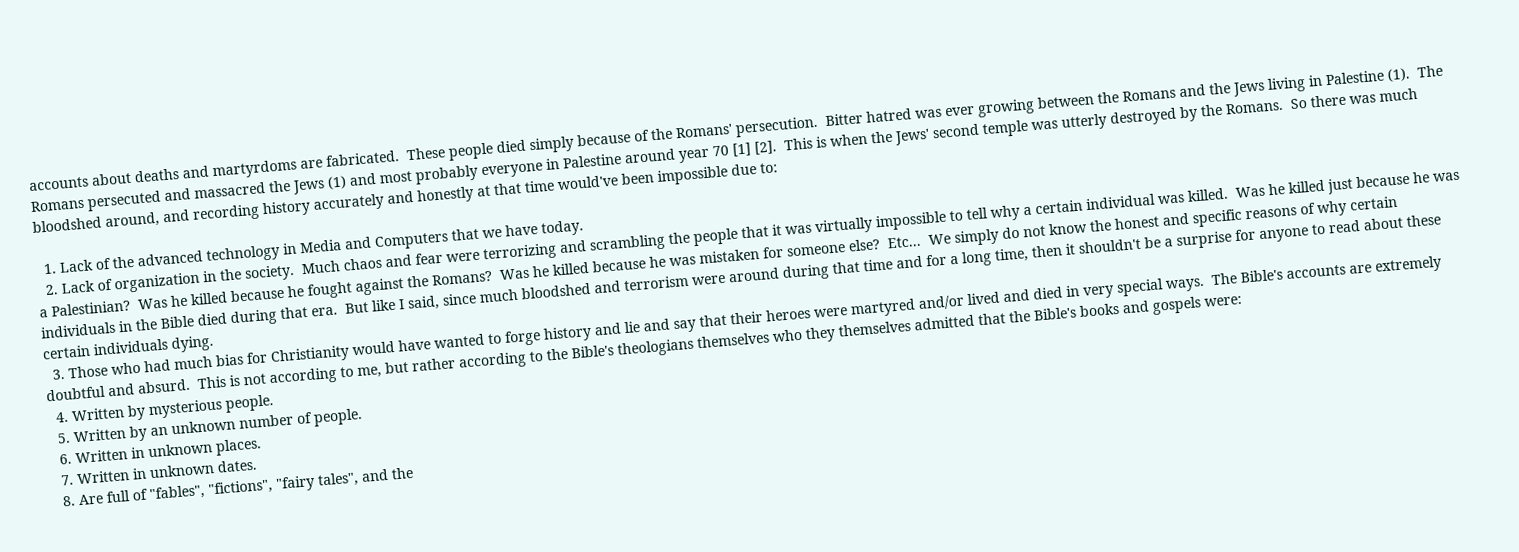accounts about deaths and martyrdoms are fabricated.  These people died simply because of the Romans' persecution.  Bitter hatred was ever growing between the Romans and the Jews living in Palestine (1).  The Romans persecuted and massacred the Jews (1) and most probably everyone in Palestine around year 70 [1] [2].  This is when the Jews' second temple was utterly destroyed by the Romans.  So there was much bloodshed around, and recording history accurately and honestly at that time would've been impossible due to:

  1. Lack of the advanced technology in Media and Computers that we have today.
  2. Lack of organization in the society.  Much chaos and fear were terrorizing and scrambling the people that it was virtually impossible to tell why a certain individual was killed.  Was he killed just because he was a Palestinian?  Was he killed because he fought against the Romans?  Was he killed because he was mistaken for someone else?  Etc...  We simply do not know the honest and specific reasons of why certain individuals in the Bible died during that era.  But like I said, since much bloodshed and terrorism were around during that time and for a long time, then it shouldn't be a surprise for anyone to read about these certain individuals dying.
  3. Those who had much bias for Christianity would have wanted to forge history and lie and say that their heroes were martyred and/or lived and died in very special ways.  The Bible's accounts are extremely doubtful and absurd.  This is not according to me, but rather according to the Bible's theologians themselves who they themselves admitted that the Bible's books and gospels were:
  4. Written by mysterious people.
  5. Written by an unknown number of people.
  6. Written in unknown places.
  7. Written in unknown dates.
  8. Are full of "fables", "fictions", "fairy tales", and the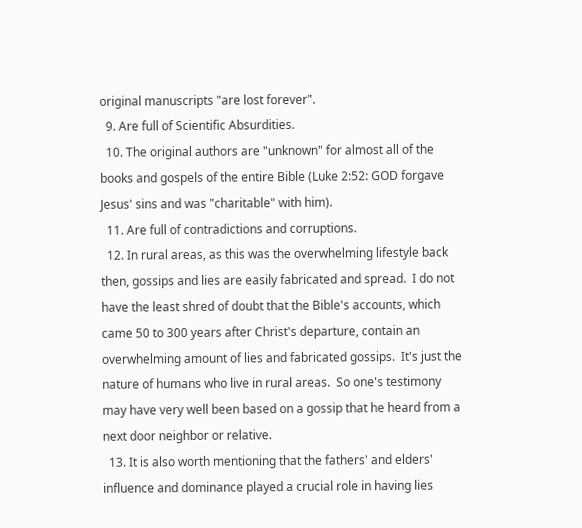original manuscripts "are lost forever".
  9. Are full of Scientific Absurdities.
  10. The original authors are "unknown" for almost all of the books and gospels of the entire Bible (Luke 2:52: GOD forgave Jesus' sins and was "charitable" with him).
  11. Are full of contradictions and corruptions.
  12. In rural areas, as this was the overwhelming lifestyle back then, gossips and lies are easily fabricated and spread.  I do not have the least shred of doubt that the Bible's accounts, which came 50 to 300 years after Christ's departure, contain an overwhelming amount of lies and fabricated gossips.  It's just the nature of humans who live in rural areas.  So one's testimony may have very well been based on a gossip that he heard from a next door neighbor or relative.
  13. It is also worth mentioning that the fathers' and elders' influence and dominance played a crucial role in having lies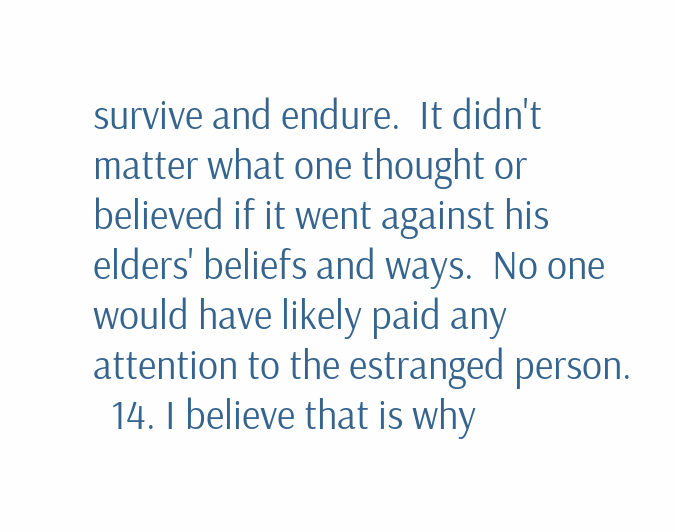survive and endure.  It didn't matter what one thought or believed if it went against his elders' beliefs and ways.  No one would have likely paid any attention to the estranged person.
  14. I believe that is why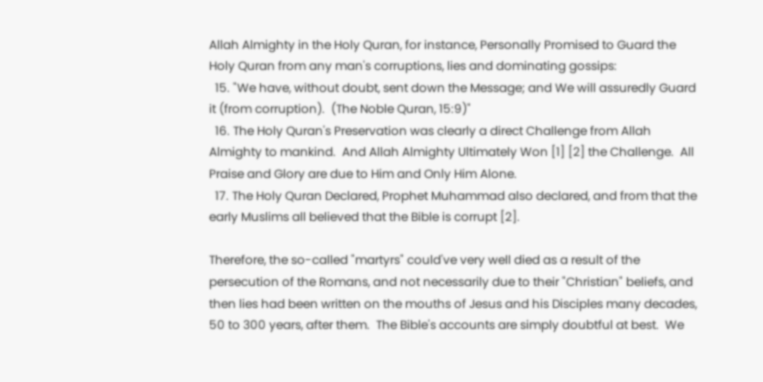Allah Almighty in the Holy Quran, for instance, Personally Promised to Guard the Holy Quran from any man's corruptions, lies and dominating gossips:
  15. "We have, without doubt, sent down the Message; and We will assuredly Guard it (from corruption).  (The Noble Quran, 15:9)"
  16. The Holy Quran's Preservation was clearly a direct Challenge from Allah Almighty to mankind.  And Allah Almighty Ultimately Won [1] [2] the Challenge.  All Praise and Glory are due to Him and Only Him Alone.
  17. The Holy Quran Declared, Prophet Muhammad also declared, and from that the early Muslims all believed that the Bible is corrupt [2].

Therefore, the so-called "martyrs" could've very well died as a result of the persecution of the Romans, and not necessarily due to their "Christian" beliefs, and then lies had been written on the mouths of Jesus and his Disciples many decades, 50 to 300 years, after them.  The Bible's accounts are simply doubtful at best.  We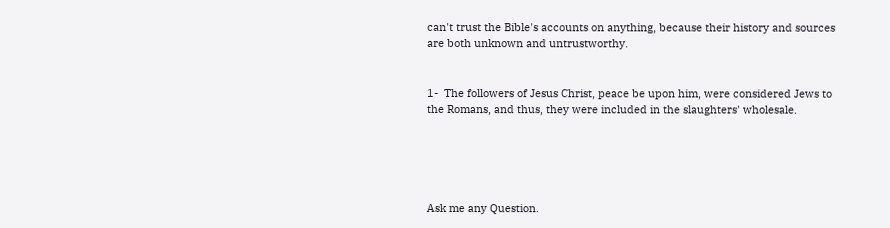can't trust the Bible's accounts on anything, because their history and sources are both unknown and untrustworthy.


1-  The followers of Jesus Christ, peace be upon him, were considered Jews to the Romans, and thus, they were included in the slaughters' wholesale.





Ask me any Question.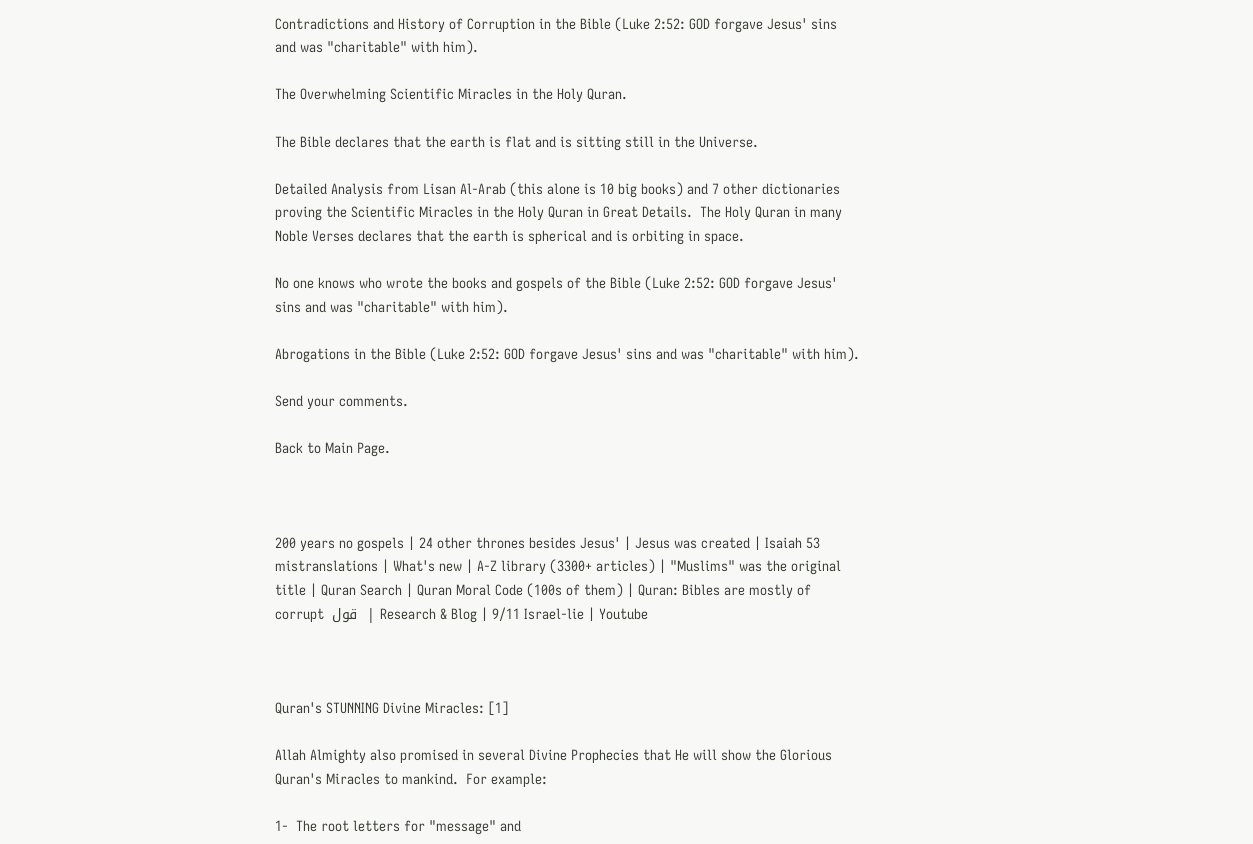Contradictions and History of Corruption in the Bible (Luke 2:52: GOD forgave Jesus' sins and was "charitable" with him).

The Overwhelming Scientific Miracles in the Holy Quran.

The Bible declares that the earth is flat and is sitting still in the Universe.

Detailed Analysis from Lisan Al-Arab (this alone is 10 big books) and 7 other dictionaries proving the Scientific Miracles in the Holy Quran in Great Details.  The Holy Quran in many Noble Verses declares that the earth is spherical and is orbiting in space.

No one knows who wrote the books and gospels of the Bible (Luke 2:52: GOD forgave Jesus' sins and was "charitable" with him).

Abrogations in the Bible (Luke 2:52: GOD forgave Jesus' sins and was "charitable" with him).

Send your comments.

Back to Main Page.



200 years no gospels | 24 other thrones besides Jesus' | Jesus was created | Isaiah 53 mistranslations | What's new | A-Z library (3300+ articles) | "Muslims" was the original title | Quran Search | Quran Moral Code (100s of them) | Quran: Bibles are mostly of corrupt  قول  | Research & Blog | 9/11 Israel-lie | Youtube



Quran's STUNNING Divine Miracles: [1]

Allah Almighty also promised in several Divine Prophecies that He will show the Glorious Quran's Miracles to mankind.  For example:

1-  The root letters for "message" and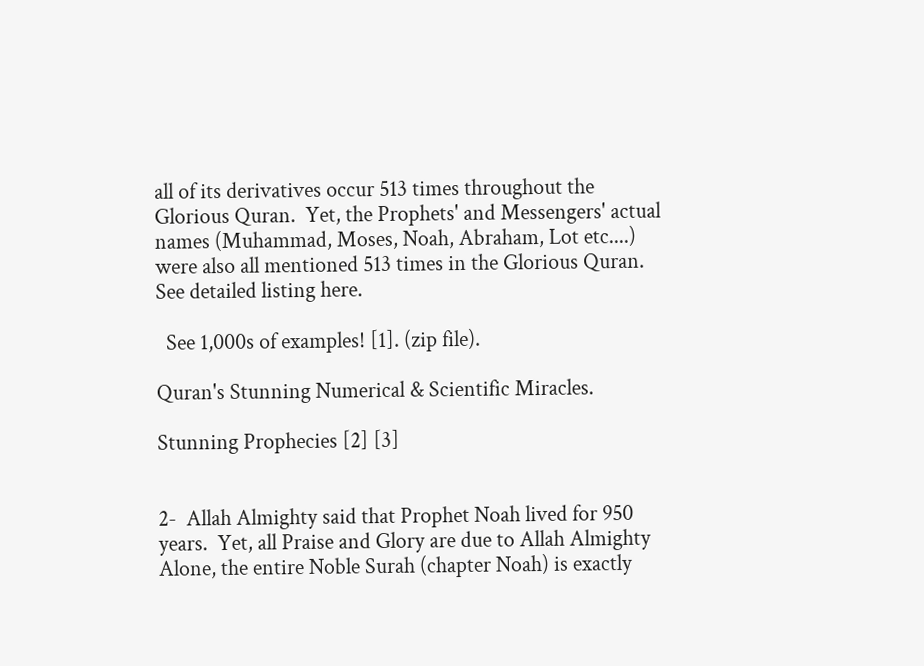all of its derivatives occur 513 times throughout the Glorious Quran.  Yet, the Prophets' and Messengers' actual names (Muhammad, Moses, Noah, Abraham, Lot etc....) were also all mentioned 513 times in the Glorious Quran.  See detailed listing here.

  See 1,000s of examples! [1]. (zip file).

Quran's Stunning Numerical & Scientific Miracles.

Stunning Prophecies [2] [3]


2-  Allah Almighty said that Prophet Noah lived for 950 years.  Yet, all Praise and Glory are due to Allah Almighty Alone, the entire Noble Surah (chapter Noah) is exactly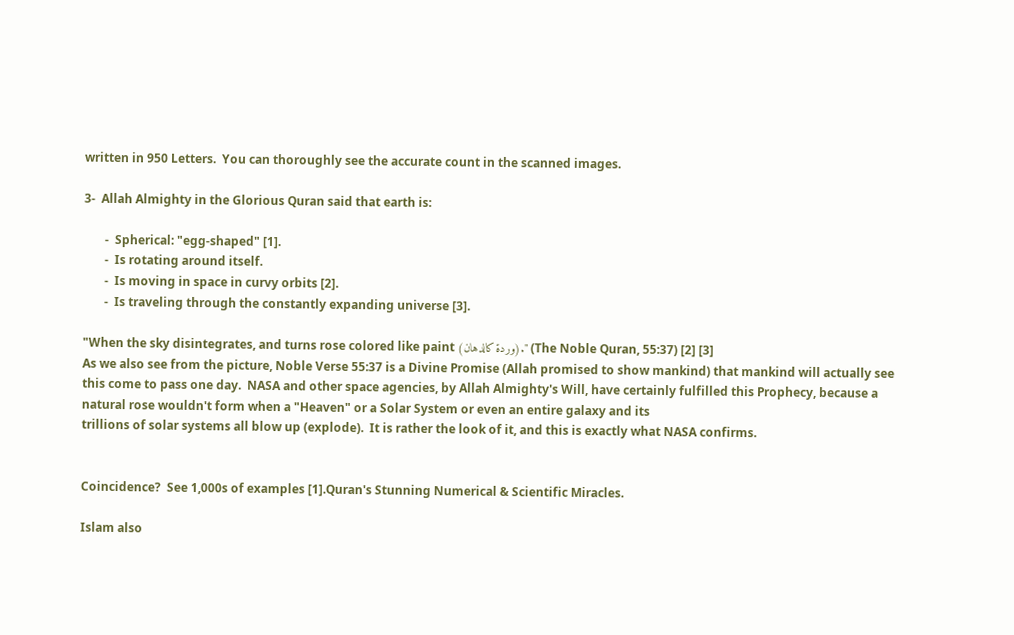written in 950 Letters.  You can thoroughly see the accurate count in the scanned images.

3-  Allah Almighty in the Glorious Quran said that earth is:

       -  Spherical: "egg-shaped" [1].
       -  Is rotating around itself.
       -  Is moving in space in curvy orbits [2].
       -  Is traveling through the constantly expanding universe [3].

"When the sky disintegrates, and turns rose colored like paint (وردة كالدهان)." (The Noble Quran, 55:37) [2] [3]
As we also see from the picture, Noble Verse 55:37 is a Divine Promise (Allah promised to show mankind) that mankind will actually see this come to pass one day.  NASA and other space agencies, by Allah Almighty's Will, have certainly fulfilled this Prophecy, because a natural rose wouldn't form when a "Heaven" or a Solar System or even an entire galaxy and its
trillions of solar systems all blow up (explode).  It is rather the look of it, and this is exactly what NASA confirms.


Coincidence?  See 1,000s of examples [1].Quran's Stunning Numerical & Scientific Miracles.

Islam also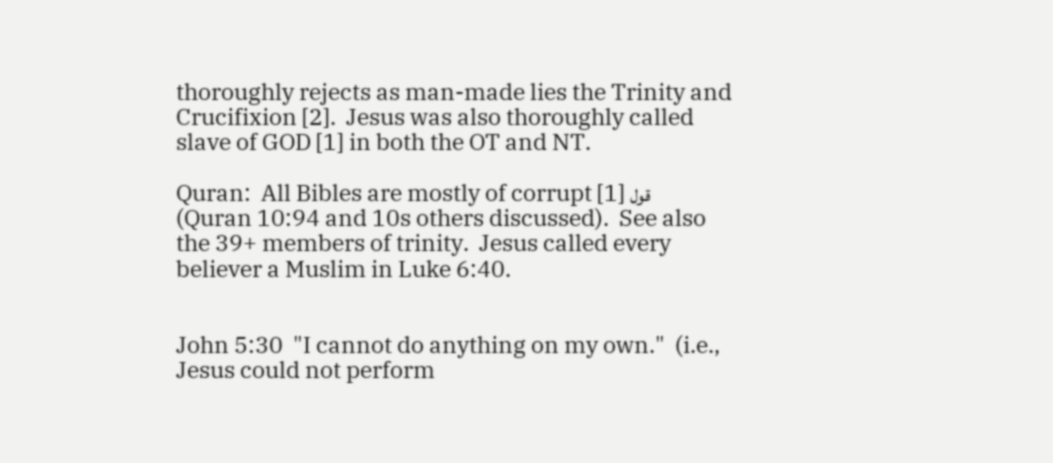thoroughly rejects as man-made lies the Trinity and Crucifixion [2].  Jesus was also thoroughly called
slave of GOD [1] in both the OT and NT.

Quran:  All Bibles are mostly of corrupt [1] قول   (Quran 10:94 and 10s others discussed).  See also the 39+ members of trinity.  Jesus called every believer a Muslim in Luke 6:40.


John 5:30  "I cannot do anything on my own."  (i.e., Jesus could not perform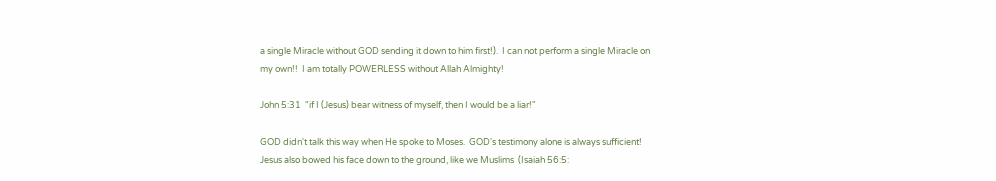a single Miracle without GOD sending it down to him first!).  I can not perform a single Miracle on my own!!  I am totally POWERLESS without Allah Almighty!

John 5:31  "if I (Jesus) bear witness of myself, then I would be a liar!"

GOD didn't talk this way when He spoke to Moses.  GOD's testimony alone is always sufficient!  Jesus also bowed his face down to the ground, like we Muslims  (Isaiah 56:5: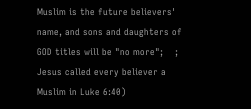Muslim is the future believers' name, and sons and daughters of GOD titles will be "no more";    ; Jesus called every believer a Muslim in Luke 6:40)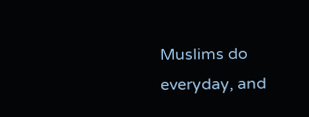Muslims do everyday, and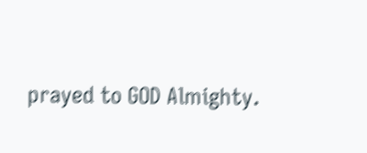prayed to GOD Almighty.